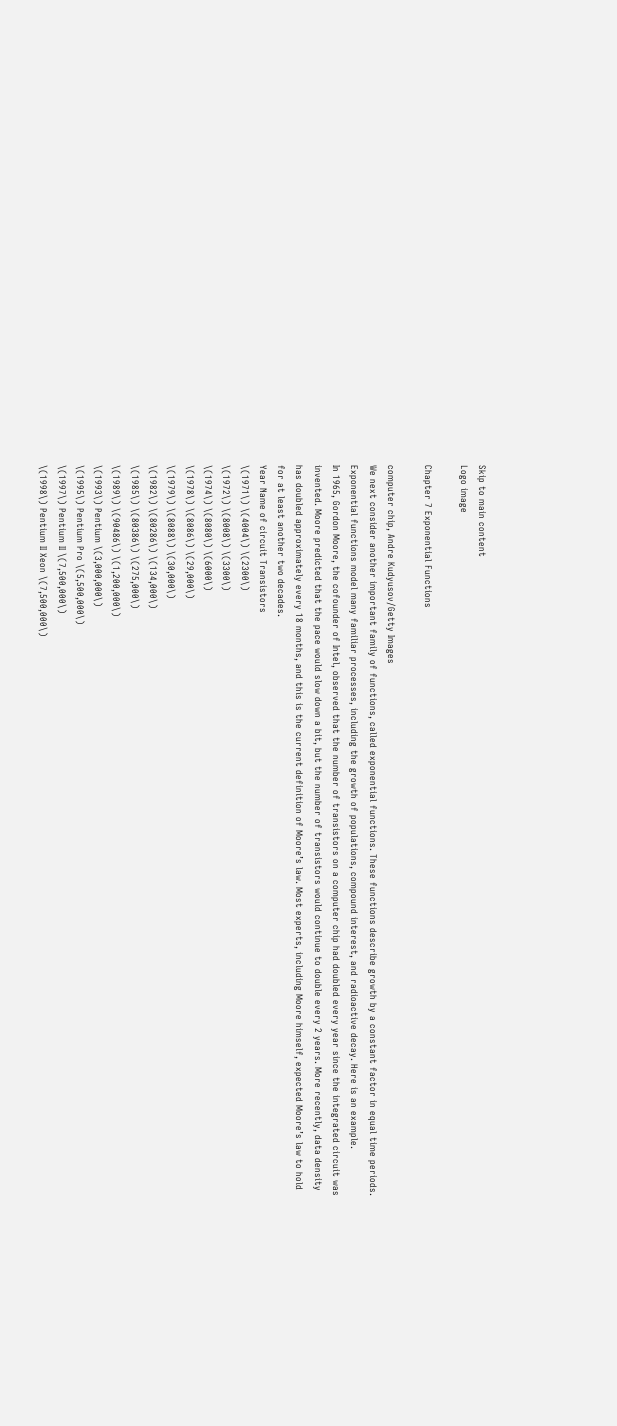Skip to main content
Logo image

Chapter 7 Exponential Functions

computer chip, Andre Kudyusov/Getty Images
We next consider another important family of functions, called exponential functions. These functions describe growth by a constant factor in equal time periods. Exponential functions model many familiar processes, including the growth of populations, compound interest, and radioactive decay. Here is an example.
In 1965, Gordon Moore, the cofounder of Intel, observed that the number of transistors on a computer chip had doubled every year since the integrated circuit was invented. Moore predicted that the pace would slow down a bit, but the number of transistors would continue to double every 2 years. More recently, data density has doubled approximately every 18 months, and this is the current definition of Moore’s law. Most experts, including Moore himself, expected Moore’s law to hold for at least another two decades.
Year Name of circuit Transistors
\(1971\) \(4004\) \(2300\)
\(1972\) \(8008\) \(3300\)
\(1974\) \(8080\) \(6000\)
\(1978\) \(8086\) \(29,000\)
\(1979\) \(8088\) \(30,000\)
\(1982\) \(80286\) \(134,000\)
\(1985\) \(80386\) \(275,000\)
\(1989\) \(90486\) \(1,200,000\)
\(1993\) Pentium \(3,000,000\)
\(1995\) Pentium Pro \(5,500,000\)
\(1997\) Pentium II \(7,500,000\)
\(1998\) Pentium II Xeon \(7,500,000\)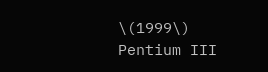\(1999\) Pentium III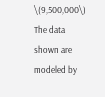\(9,500,000\)
The data shown are modeled by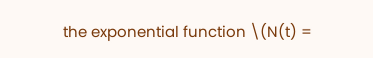the exponential function \(N(t) =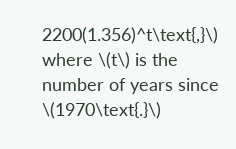2200(1.356)^t\text{,}\) where \(t\) is the number of years since \(1970\text{.}\)